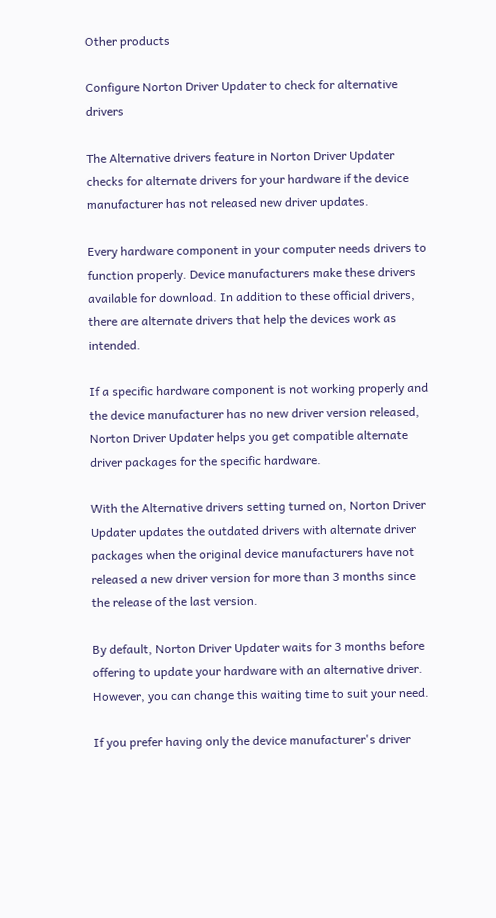Other products

Configure Norton Driver Updater to check for alternative drivers

The Alternative drivers feature in Norton Driver Updater checks for alternate drivers for your hardware if the device manufacturer has not released new driver updates.

Every hardware component in your computer needs drivers to function properly. Device manufacturers make these drivers available for download. In addition to these official drivers, there are alternate drivers that help the devices work as intended.

If a specific hardware component is not working properly and the device manufacturer has no new driver version released, Norton Driver Updater helps you get compatible alternate driver packages for the specific hardware.

With the Alternative drivers setting turned on, Norton Driver Updater updates the outdated drivers with alternate driver packages when the original device manufacturers have not released a new driver version for more than 3 months since the release of the last version.

By default, Norton Driver Updater waits for 3 months before offering to update your hardware with an alternative driver. However, you can change this waiting time to suit your need.

If you prefer having only the device manufacturer's driver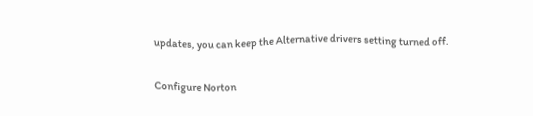updates, you can keep the Alternative drivers setting turned off.

Configure Norton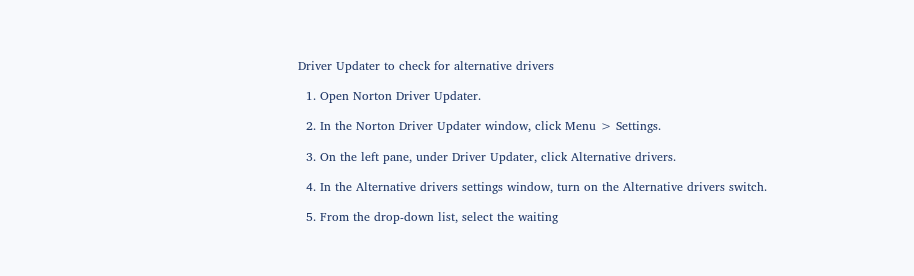Driver Updater to check for alternative drivers

  1. Open Norton Driver Updater.

  2. In the Norton Driver Updater window, click Menu > Settings.

  3. On the left pane, under Driver Updater, click Alternative drivers.

  4. In the Alternative drivers settings window, turn on the Alternative drivers switch.

  5. From the drop-down list, select the waiting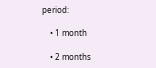period:

    • 1 month

    • 2 months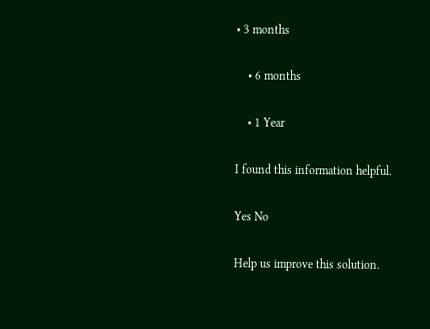• 3 months

    • 6 months

    • 1 Year

I found this information helpful.

Yes No

Help us improve this solution.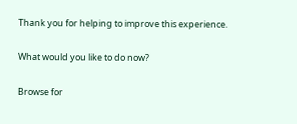Thank you for helping to improve this experience.

What would you like to do now?

Browse for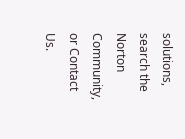solutions, search the Norton Community, or Contact Us.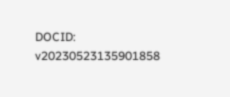DOCID: v20230523135901858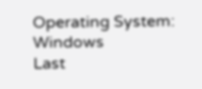Operating System: Windows
Last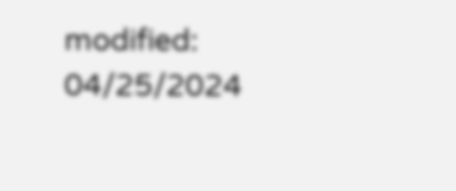modified: 04/25/2024